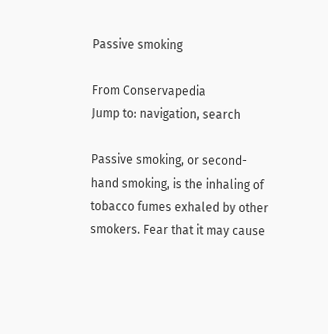Passive smoking

From Conservapedia
Jump to: navigation, search

Passive smoking, or second-hand smoking, is the inhaling of tobacco fumes exhaled by other smokers. Fear that it may cause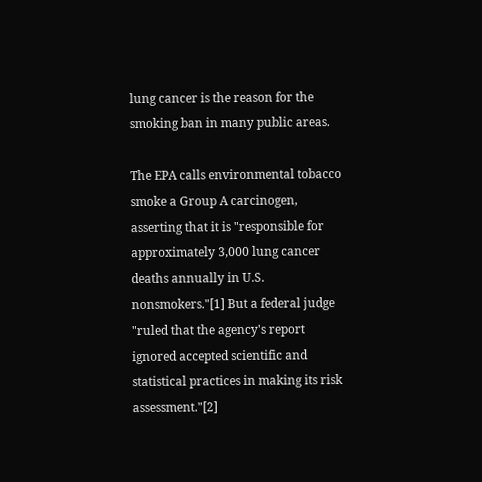lung cancer is the reason for the smoking ban in many public areas.

The EPA calls environmental tobacco smoke a Group A carcinogen, asserting that it is "responsible for approximately 3,000 lung cancer deaths annually in U.S. nonsmokers."[1] But a federal judge "ruled that the agency's report ignored accepted scientific and statistical practices in making its risk assessment."[2]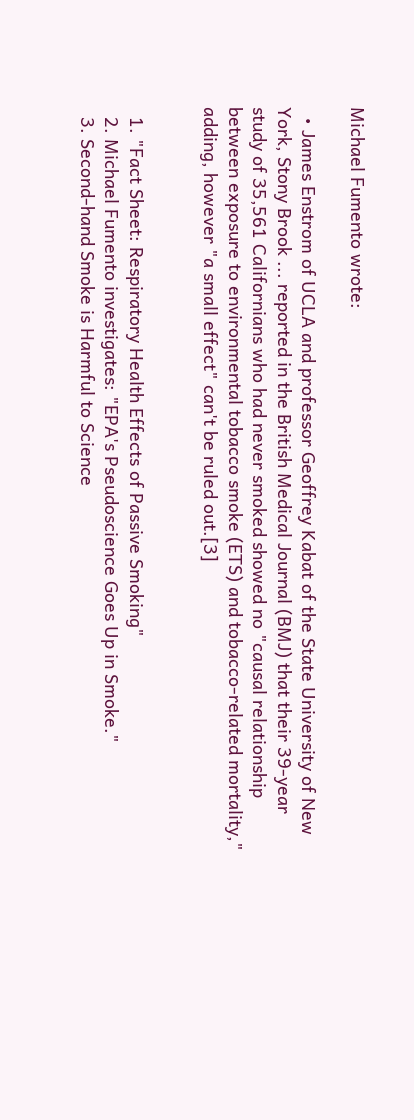Michael Fumento wrote:

  • James Enstrom of UCLA and professor Geoffrey Kabat of the State University of New York, Stony Brook ... reported in the British Medical Journal (BMJ) that their 39-year study of 35,561 Californians who had never smoked showed no "causal relationship between exposure to environmental tobacco smoke (ETS) and tobacco-related mortality," adding, however "a small effect" can't be ruled out.[3]


  1. "Fact Sheet: Respiratory Health Effects of Passive Smoking"
  2. Michael Fumento investigates: "EPA's Pseudoscience Goes Up in Smoke."
  3. Second-hand Smoke is Harmful to Science